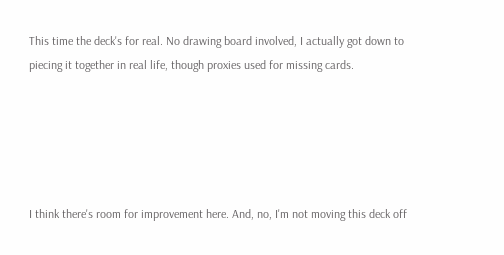This time the deck's for real. No drawing board involved, I actually got down to piecing it together in real life, though proxies used for missing cards.





I think there's room for improvement here. And, no, I'm not moving this deck off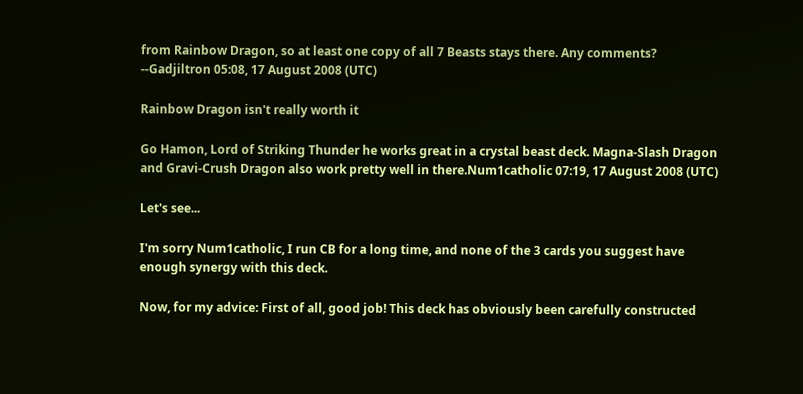from Rainbow Dragon, so at least one copy of all 7 Beasts stays there. Any comments? --Gadjiltron 05:08, 17 August 2008 (UTC)

Rainbow Dragon isn't really worth it

Go Hamon, Lord of Striking Thunder he works great in a crystal beast deck. Magna-Slash Dragon and Gravi-Crush Dragon also work pretty well in there.Num1catholic 07:19, 17 August 2008 (UTC)

Let's see...

I'm sorry Num1catholic, I run CB for a long time, and none of the 3 cards you suggest have enough synergy with this deck.

Now, for my advice: First of all, good job! This deck has obviously been carefully constructed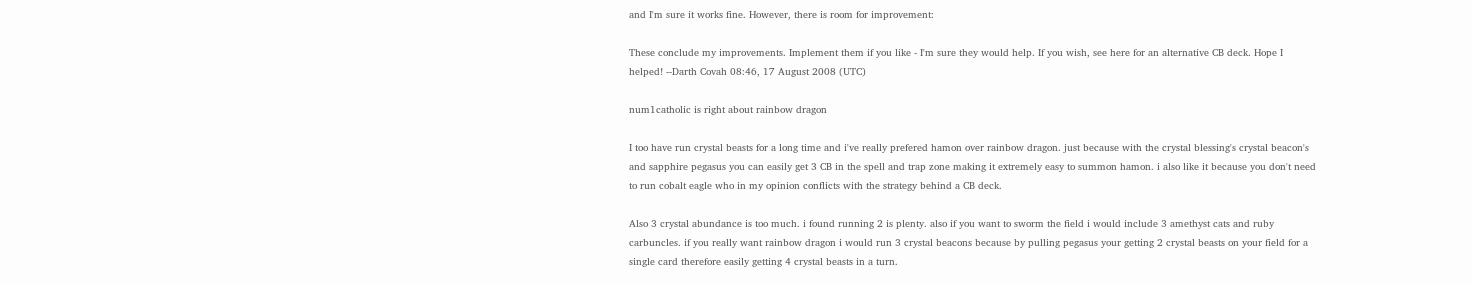and I'm sure it works fine. However, there is room for improvement:

These conclude my improvements. Implement them if you like - I'm sure they would help. If you wish, see here for an alternative CB deck. Hope I helped! --Darth Covah 08:46, 17 August 2008 (UTC)

num1catholic is right about rainbow dragon

I too have run crystal beasts for a long time and i've really prefered hamon over rainbow dragon. just because with the crystal blessing's crystal beacon's and sapphire pegasus you can easily get 3 CB in the spell and trap zone making it extremely easy to summon hamon. i also like it because you don't need to run cobalt eagle who in my opinion conflicts with the strategy behind a CB deck.

Also 3 crystal abundance is too much. i found running 2 is plenty. also if you want to sworm the field i would include 3 amethyst cats and ruby carbuncles. if you really want rainbow dragon i would run 3 crystal beacons because by pulling pegasus your getting 2 crystal beasts on your field for a single card therefore easily getting 4 crystal beasts in a turn.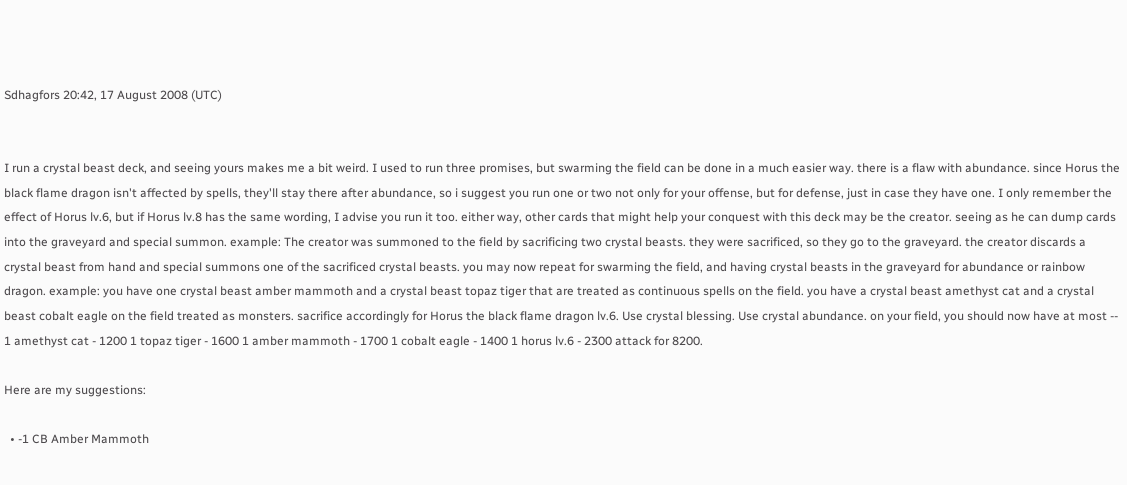Sdhagfors 20:42, 17 August 2008 (UTC)


I run a crystal beast deck, and seeing yours makes me a bit weird. I used to run three promises, but swarming the field can be done in a much easier way. there is a flaw with abundance. since Horus the black flame dragon isn't affected by spells, they'll stay there after abundance, so i suggest you run one or two not only for your offense, but for defense, just in case they have one. I only remember the effect of Horus lv.6, but if Horus lv.8 has the same wording, I advise you run it too. either way, other cards that might help your conquest with this deck may be the creator. seeing as he can dump cards into the graveyard and special summon. example: The creator was summoned to the field by sacrificing two crystal beasts. they were sacrificed, so they go to the graveyard. the creator discards a crystal beast from hand and special summons one of the sacrificed crystal beasts. you may now repeat for swarming the field, and having crystal beasts in the graveyard for abundance or rainbow dragon. example: you have one crystal beast amber mammoth and a crystal beast topaz tiger that are treated as continuous spells on the field. you have a crystal beast amethyst cat and a crystal beast cobalt eagle on the field treated as monsters. sacrifice accordingly for Horus the black flame dragon lv.6. Use crystal blessing. Use crystal abundance. on your field, you should now have at most -- 1 amethyst cat - 1200 1 topaz tiger - 1600 1 amber mammoth - 1700 1 cobalt eagle - 1400 1 horus lv.6 - 2300 attack for 8200.

Here are my suggestions:

  • -1 CB Amber Mammoth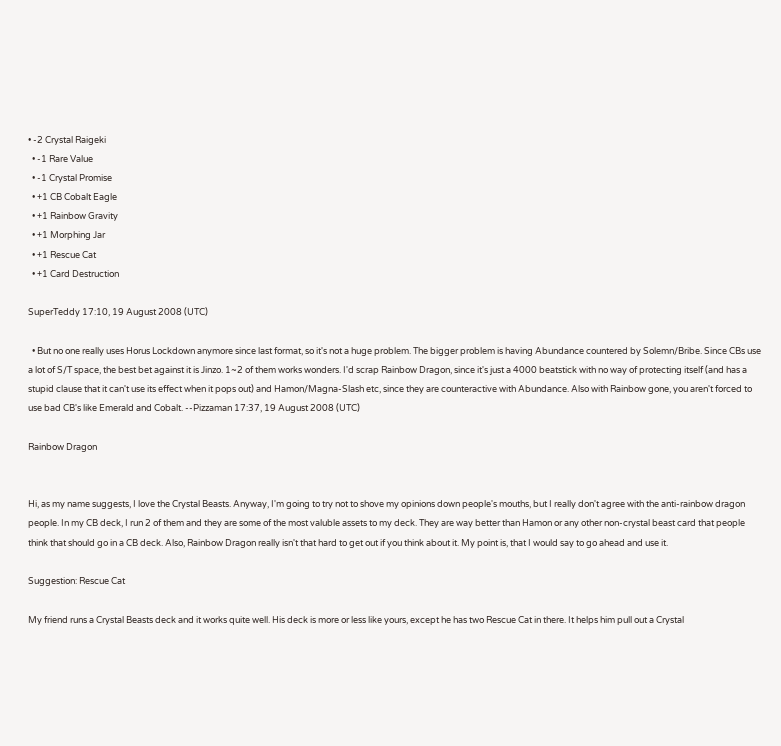• -2 Crystal Raigeki
  • -1 Rare Value
  • -1 Crystal Promise
  • +1 CB Cobalt Eagle
  • +1 Rainbow Gravity
  • +1 Morphing Jar
  • +1 Rescue Cat
  • +1 Card Destruction

SuperTeddy 17:10, 19 August 2008 (UTC)

  • But no one really uses Horus Lockdown anymore since last format, so it's not a huge problem. The bigger problem is having Abundance countered by Solemn/Bribe. Since CBs use a lot of S/T space, the best bet against it is Jinzo. 1~2 of them works wonders. I'd scrap Rainbow Dragon, since it's just a 4000 beatstick with no way of protecting itself (and has a stupid clause that it can't use its effect when it pops out) and Hamon/Magna-Slash etc, since they are counteractive with Abundance. Also with Rainbow gone, you aren't forced to use bad CB's like Emerald and Cobalt. --Pizzaman 17:37, 19 August 2008 (UTC)

Rainbow Dragon


Hi, as my name suggests, I love the Crystal Beasts. Anyway, I'm going to try not to shove my opinions down people's mouths, but I really don't agree with the anti-rainbow dragon people. In my CB deck, I run 2 of them and they are some of the most valuble assets to my deck. They are way better than Hamon or any other non-crystal beast card that people think that should go in a CB deck. Also, Rainbow Dragon really isn't that hard to get out if you think about it. My point is, that I would say to go ahead and use it.

Suggestion: Rescue Cat

My friend runs a Crystal Beasts deck and it works quite well. His deck is more or less like yours, except he has two Rescue Cat in there. It helps him pull out a Crystal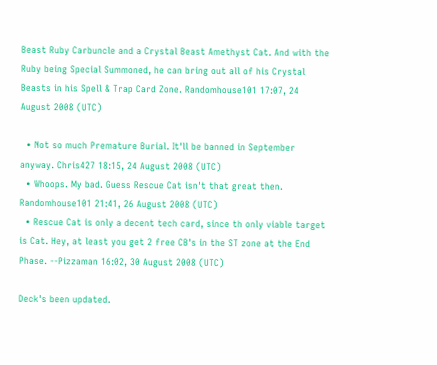Beast Ruby Carbuncle and a Crystal Beast Amethyst Cat. And with the Ruby being Special Summoned, he can bring out all of his Crystal Beasts in his Spell & Trap Card Zone. Randomhouse101 17:07, 24 August 2008 (UTC)

  • Not so much Premature Burial. It'll be banned in September anyway. Chris427 18:15, 24 August 2008 (UTC)
  • Whoops. My bad. Guess Rescue Cat isn't that great then. Randomhouse101 21:41, 26 August 2008 (UTC)
  • Rescue Cat is only a decent tech card, since th only viable target is Cat. Hey, at least you get 2 free CB's in the ST zone at the End Phase. --Pizzaman 16:02, 30 August 2008 (UTC)

Deck's been updated.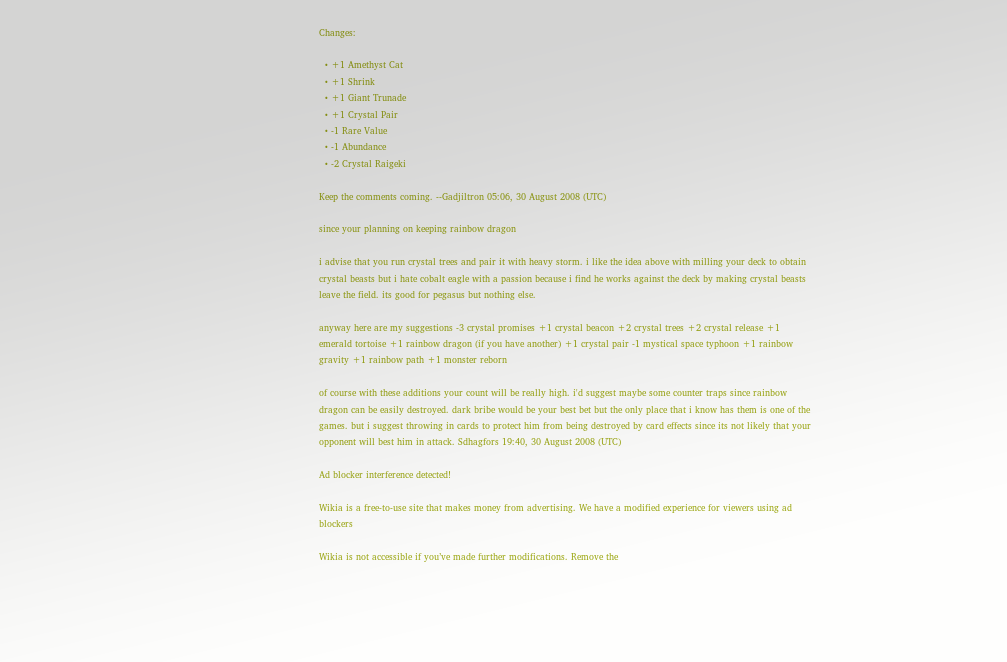Changes:

  • +1 Amethyst Cat
  • +1 Shrink
  • +1 Giant Trunade
  • +1 Crystal Pair
  • -1 Rare Value
  • -1 Abundance
  • -2 Crystal Raigeki

Keep the comments coming. --Gadjiltron 05:06, 30 August 2008 (UTC)

since your planning on keeping rainbow dragon

i advise that you run crystal trees and pair it with heavy storm. i like the idea above with milling your deck to obtain crystal beasts but i hate cobalt eagle with a passion because i find he works against the deck by making crystal beasts leave the field. its good for pegasus but nothing else.

anyway here are my suggestions -3 crystal promises +1 crystal beacon +2 crystal trees +2 crystal release +1 emerald tortoise +1 rainbow dragon (if you have another) +1 crystal pair -1 mystical space typhoon +1 rainbow gravity +1 rainbow path +1 monster reborn

of course with these additions your count will be really high. i'd suggest maybe some counter traps since rainbow dragon can be easily destroyed. dark bribe would be your best bet but the only place that i know has them is one of the games. but i suggest throwing in cards to protect him from being destroyed by card effects since its not likely that your opponent will best him in attack. Sdhagfors 19:40, 30 August 2008 (UTC)

Ad blocker interference detected!

Wikia is a free-to-use site that makes money from advertising. We have a modified experience for viewers using ad blockers

Wikia is not accessible if you’ve made further modifications. Remove the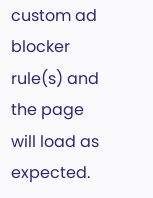custom ad blocker rule(s) and the page will load as expected.